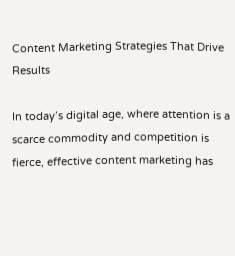Content Marketing Strategies That Drive Results

In today’s digital age, where attention is a scarce commodity and competition is fierce, effective content marketing has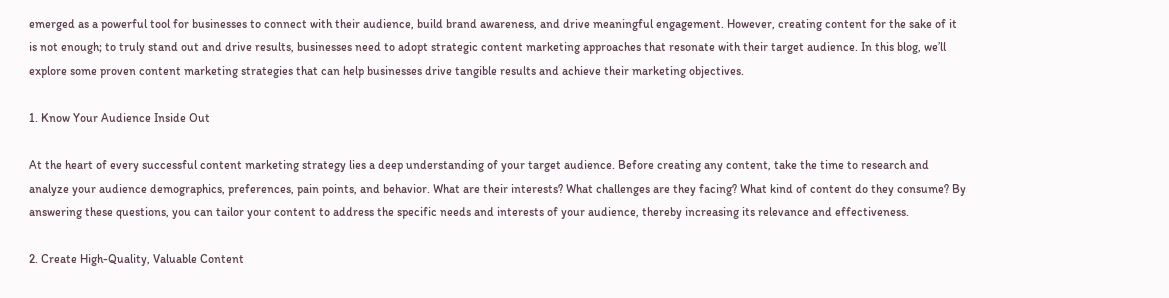emerged as a powerful tool for businesses to connect with their audience, build brand awareness, and drive meaningful engagement. However, creating content for the sake of it is not enough; to truly stand out and drive results, businesses need to adopt strategic content marketing approaches that resonate with their target audience. In this blog, we’ll explore some proven content marketing strategies that can help businesses drive tangible results and achieve their marketing objectives.

1. Know Your Audience Inside Out

At the heart of every successful content marketing strategy lies a deep understanding of your target audience. Before creating any content, take the time to research and analyze your audience demographics, preferences, pain points, and behavior. What are their interests? What challenges are they facing? What kind of content do they consume? By answering these questions, you can tailor your content to address the specific needs and interests of your audience, thereby increasing its relevance and effectiveness.

2. Create High-Quality, Valuable Content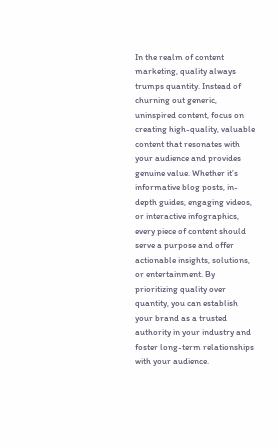In the realm of content marketing, quality always trumps quantity. Instead of churning out generic, uninspired content, focus on creating high-quality, valuable content that resonates with your audience and provides genuine value. Whether it’s informative blog posts, in-depth guides, engaging videos, or interactive infographics, every piece of content should serve a purpose and offer actionable insights, solutions, or entertainment. By prioritizing quality over quantity, you can establish your brand as a trusted authority in your industry and foster long-term relationships with your audience.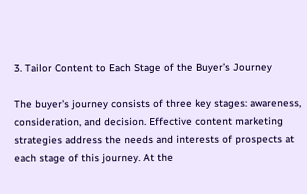3. Tailor Content to Each Stage of the Buyer’s Journey

The buyer’s journey consists of three key stages: awareness, consideration, and decision. Effective content marketing strategies address the needs and interests of prospects at each stage of this journey. At the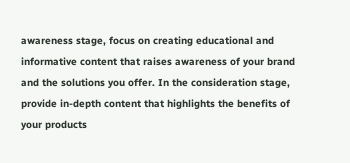awareness stage, focus on creating educational and informative content that raises awareness of your brand and the solutions you offer. In the consideration stage, provide in-depth content that highlights the benefits of your products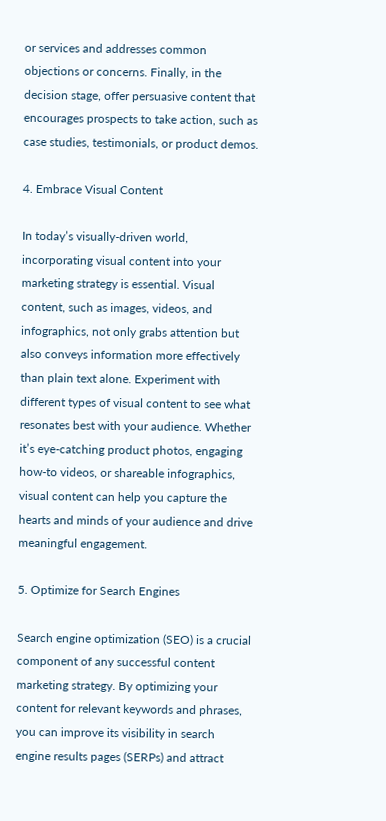or services and addresses common objections or concerns. Finally, in the decision stage, offer persuasive content that encourages prospects to take action, such as case studies, testimonials, or product demos.

4. Embrace Visual Content

In today’s visually-driven world, incorporating visual content into your marketing strategy is essential. Visual content, such as images, videos, and infographics, not only grabs attention but also conveys information more effectively than plain text alone. Experiment with different types of visual content to see what resonates best with your audience. Whether it’s eye-catching product photos, engaging how-to videos, or shareable infographics, visual content can help you capture the hearts and minds of your audience and drive meaningful engagement.

5. Optimize for Search Engines

Search engine optimization (SEO) is a crucial component of any successful content marketing strategy. By optimizing your content for relevant keywords and phrases, you can improve its visibility in search engine results pages (SERPs) and attract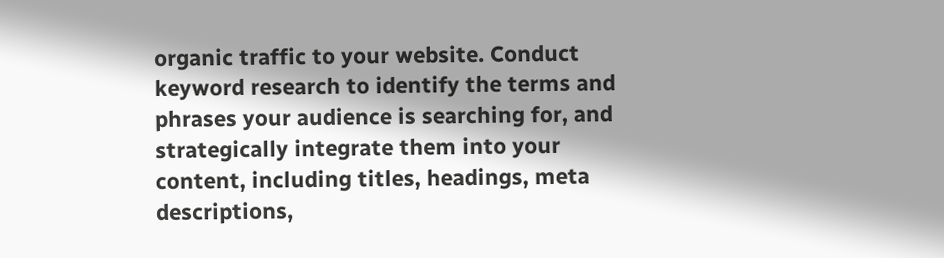organic traffic to your website. Conduct keyword research to identify the terms and phrases your audience is searching for, and strategically integrate them into your content, including titles, headings, meta descriptions,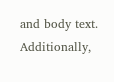and body text. Additionally,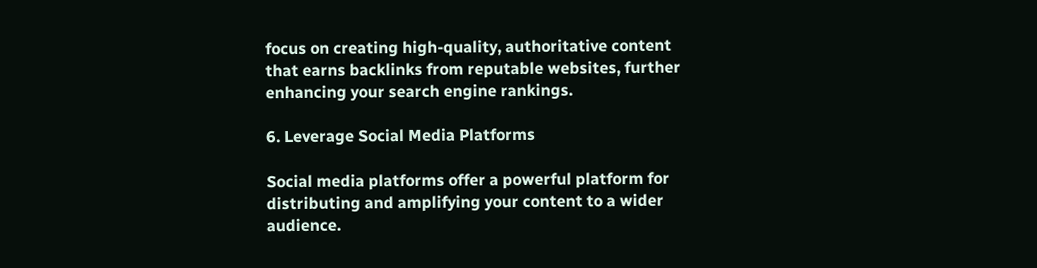focus on creating high-quality, authoritative content that earns backlinks from reputable websites, further enhancing your search engine rankings.

6. Leverage Social Media Platforms

Social media platforms offer a powerful platform for distributing and amplifying your content to a wider audience.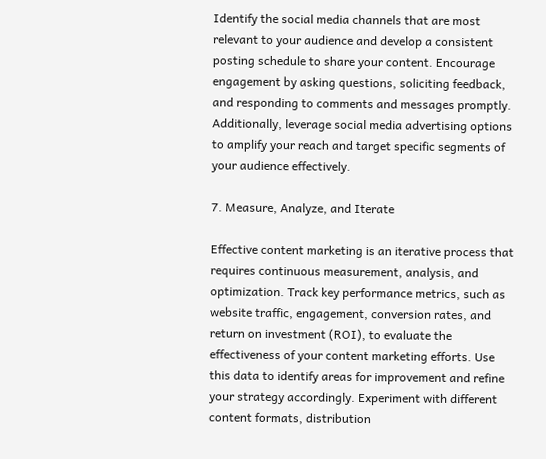Identify the social media channels that are most relevant to your audience and develop a consistent posting schedule to share your content. Encourage engagement by asking questions, soliciting feedback, and responding to comments and messages promptly. Additionally, leverage social media advertising options to amplify your reach and target specific segments of your audience effectively.

7. Measure, Analyze, and Iterate

Effective content marketing is an iterative process that requires continuous measurement, analysis, and optimization. Track key performance metrics, such as website traffic, engagement, conversion rates, and return on investment (ROI), to evaluate the effectiveness of your content marketing efforts. Use this data to identify areas for improvement and refine your strategy accordingly. Experiment with different content formats, distribution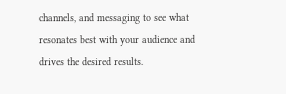channels, and messaging to see what resonates best with your audience and drives the desired results.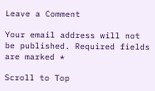Leave a Comment

Your email address will not be published. Required fields are marked *

Scroll to Top